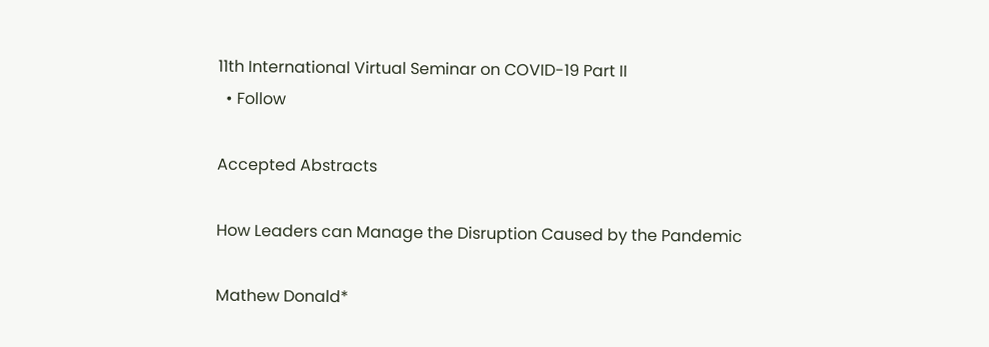11th International Virtual Seminar on COVID-19 Part II
  • Follow

Accepted Abstracts

How Leaders can Manage the Disruption Caused by the Pandemic

Mathew Donald*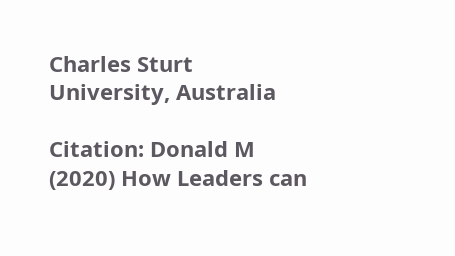Charles Sturt University, Australia

Citation: Donald M (2020) How Leaders can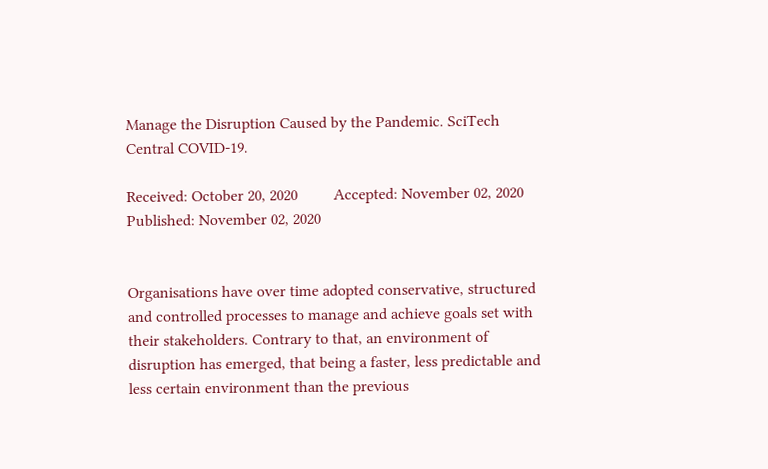Manage the Disruption Caused by the Pandemic. SciTech Central COVID-19.

Received: October 20, 2020         Accepted: November 02, 2020         Published: November 02, 2020


Organisations have over time adopted conservative, structured and controlled processes to manage and achieve goals set with their stakeholders. Contrary to that, an environment of disruption has emerged, that being a faster, less predictable and less certain environment than the previous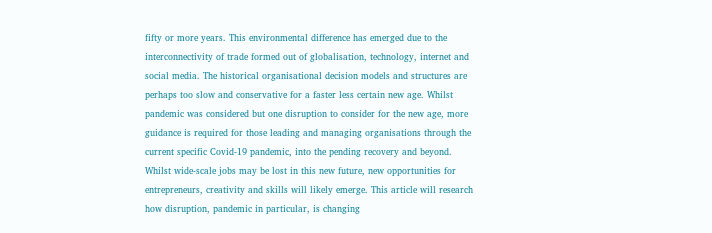fifty or more years. This environmental difference has emerged due to the interconnectivity of trade formed out of globalisation, technology, internet and social media. The historical organisational decision models and structures are perhaps too slow and conservative for a faster less certain new age. Whilst pandemic was considered but one disruption to consider for the new age, more guidance is required for those leading and managing organisations through the current specific Covid-19 pandemic, into the pending recovery and beyond.
Whilst wide-scale jobs may be lost in this new future, new opportunities for entrepreneurs, creativity and skills will likely emerge. This article will research how disruption, pandemic in particular, is changing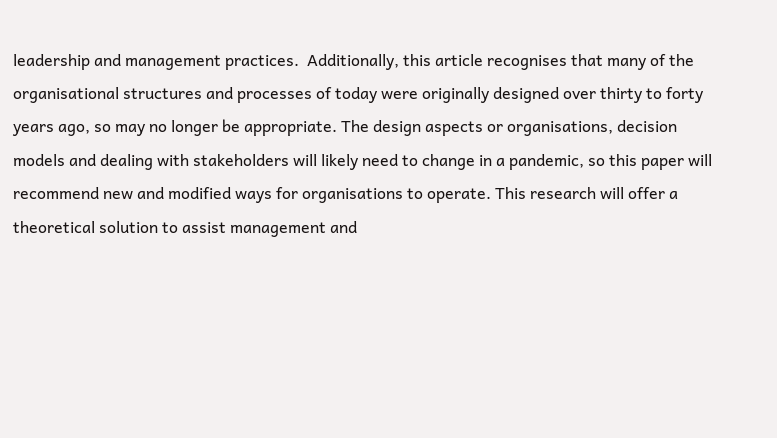leadership and management practices.  Additionally, this article recognises that many of the organisational structures and processes of today were originally designed over thirty to forty years ago, so may no longer be appropriate. The design aspects or organisations, decision models and dealing with stakeholders will likely need to change in a pandemic, so this paper will recommend new and modified ways for organisations to operate. This research will offer a theoretical solution to assist management and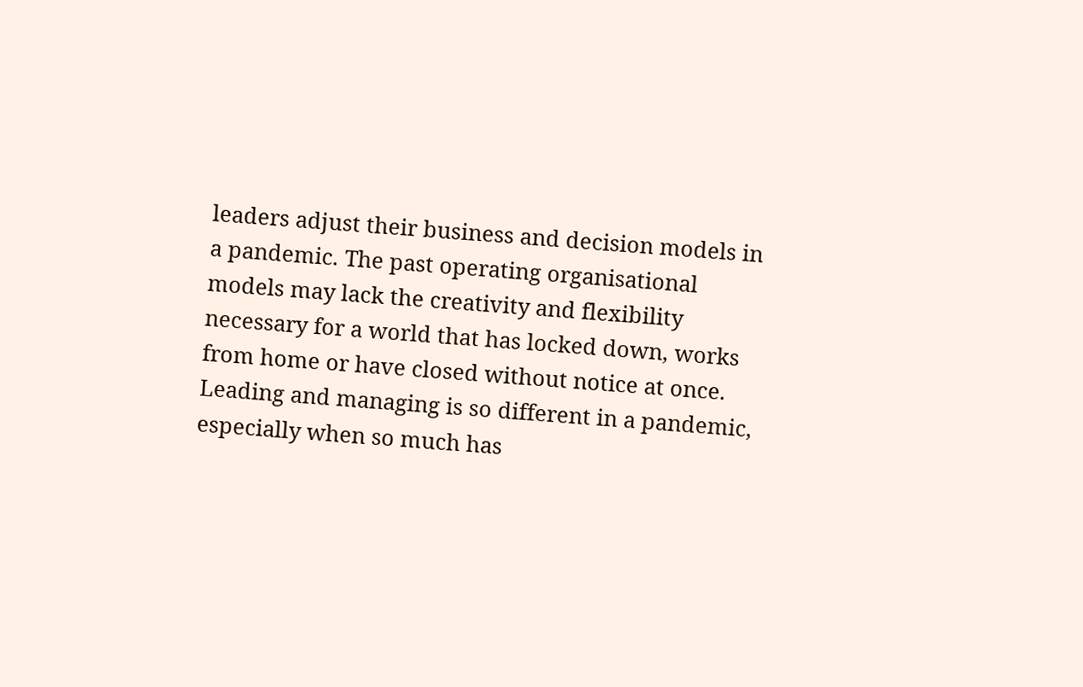leaders adjust their business and decision models in a pandemic. The past operating organisational models may lack the creativity and flexibility necessary for a world that has locked down, works from home or have closed without notice at once. Leading and managing is so different in a pandemic, especially when so much has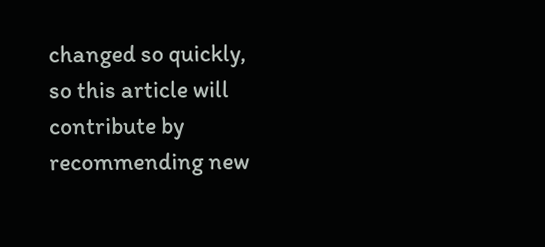changed so quickly, so this article will contribute by recommending new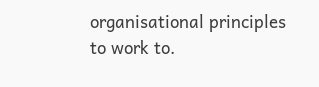organisational principles to work to.